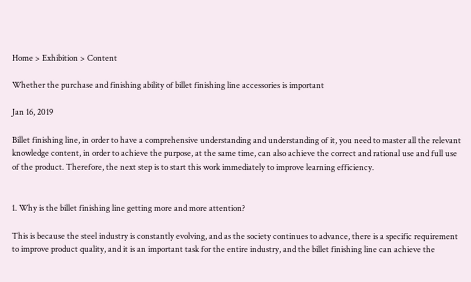Home > Exhibition > Content

Whether the purchase and finishing ability of billet finishing line accessories is important

Jan 16, 2019

Billet finishing line, in order to have a comprehensive understanding and understanding of it, you need to master all the relevant knowledge content, in order to achieve the purpose, at the same time, can also achieve the correct and rational use and full use of the product. Therefore, the next step is to start this work immediately to improve learning efficiency.


1. Why is the billet finishing line getting more and more attention?

This is because the steel industry is constantly evolving, and as the society continues to advance, there is a specific requirement to improve product quality, and it is an important task for the entire industry, and the billet finishing line can achieve the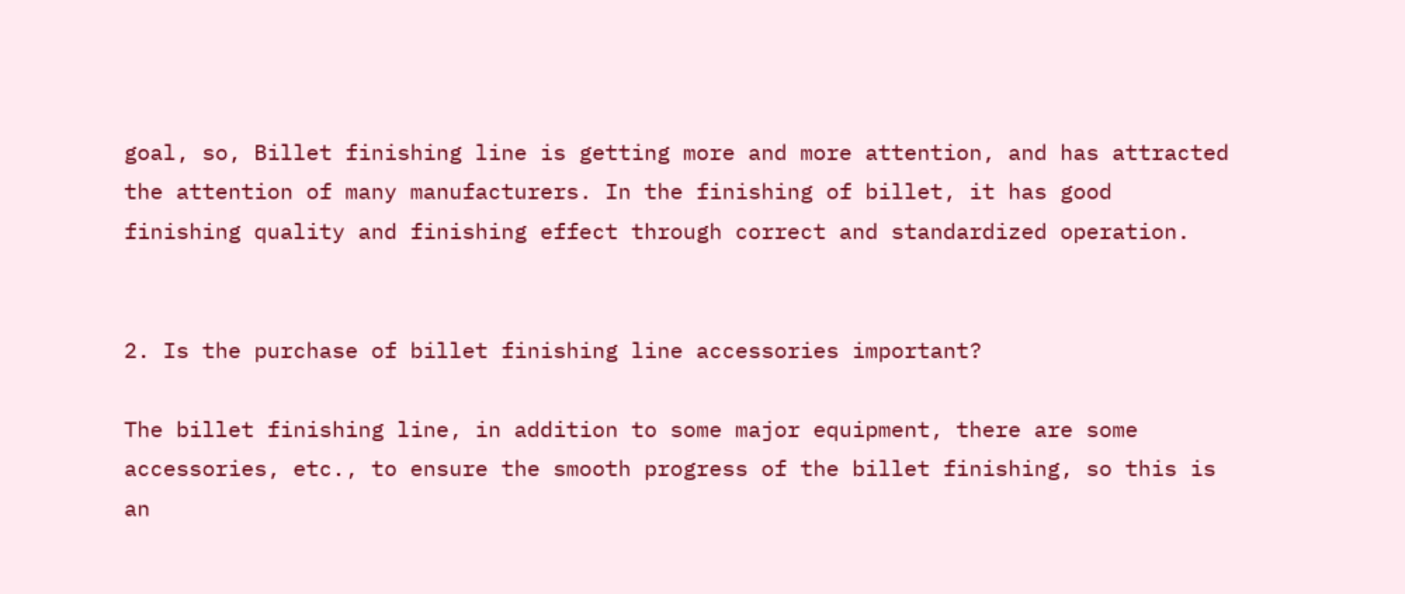goal, so, Billet finishing line is getting more and more attention, and has attracted the attention of many manufacturers. In the finishing of billet, it has good finishing quality and finishing effect through correct and standardized operation.


2. Is the purchase of billet finishing line accessories important?

The billet finishing line, in addition to some major equipment, there are some accessories, etc., to ensure the smooth progress of the billet finishing, so this is an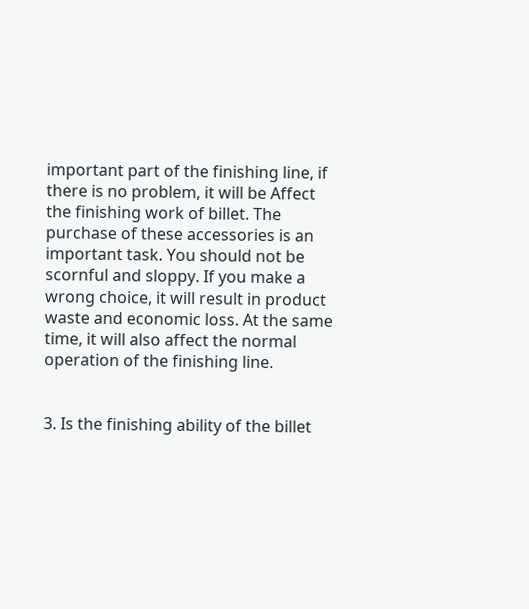important part of the finishing line, if there is no problem, it will be Affect the finishing work of billet. The purchase of these accessories is an important task. You should not be scornful and sloppy. If you make a wrong choice, it will result in product waste and economic loss. At the same time, it will also affect the normal operation of the finishing line.


3. Is the finishing ability of the billet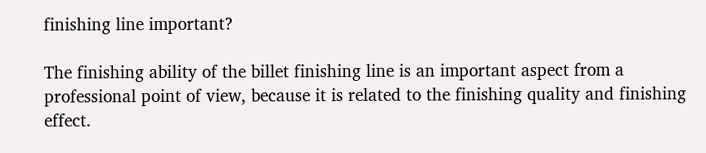finishing line important?

The finishing ability of the billet finishing line is an important aspect from a professional point of view, because it is related to the finishing quality and finishing effect.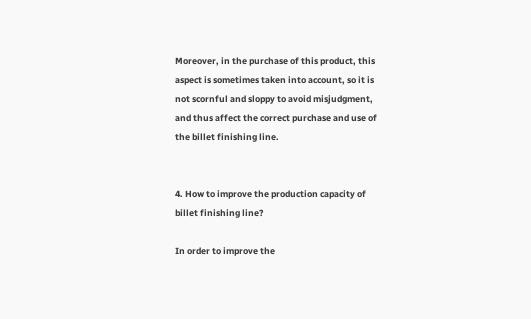Moreover, in the purchase of this product, this aspect is sometimes taken into account, so it is not scornful and sloppy to avoid misjudgment, and thus affect the correct purchase and use of the billet finishing line.


4. How to improve the production capacity of billet finishing line?

In order to improve the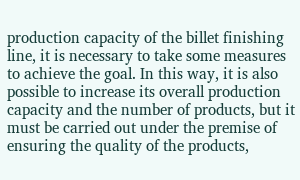production capacity of the billet finishing line, it is necessary to take some measures to achieve the goal. In this way, it is also possible to increase its overall production capacity and the number of products, but it must be carried out under the premise of ensuring the quality of the products,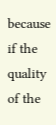because if the quality of the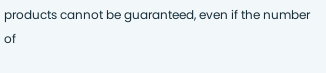products cannot be guaranteed, even if the number of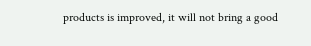products is improved, it will not bring a good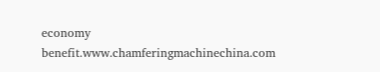economy benefit.www.chamferingmachinechina.com